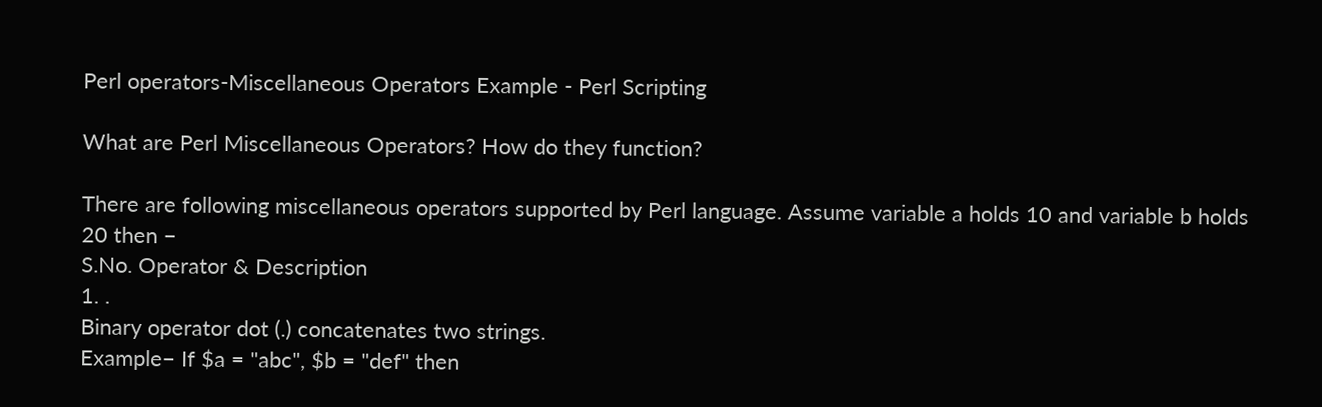Perl operators-Miscellaneous Operators Example - Perl Scripting

What are Perl Miscellaneous Operators? How do they function?

There are following miscellaneous operators supported by Perl language. Assume variable a holds 10 and variable b holds 20 then −
S.No. Operator & Description
1. .
Binary operator dot (.) concatenates two strings.
Example− If $a = "abc", $b = "def" then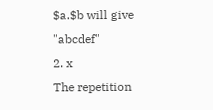$a.$b will give "abcdef"
2. x
The repetition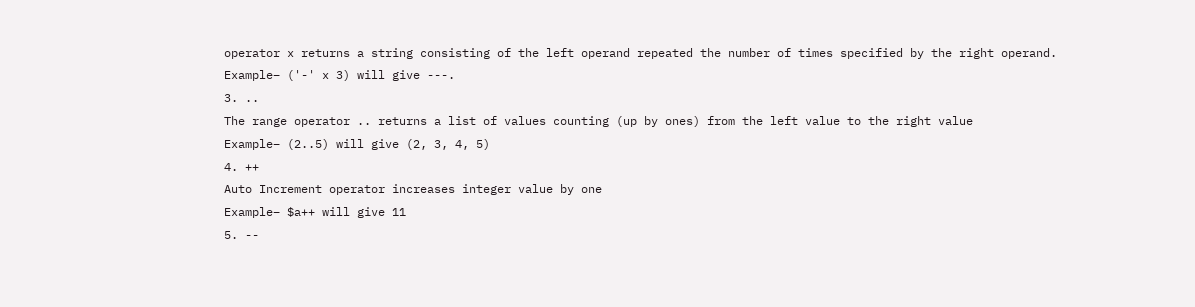operator x returns a string consisting of the left operand repeated the number of times specified by the right operand.
Example− ('-' x 3) will give ---.
3. ..
The range operator .. returns a list of values counting (up by ones) from the left value to the right value
Example− (2..5) will give (2, 3, 4, 5)
4. ++
Auto Increment operator increases integer value by one
Example− $a++ will give 11
5. --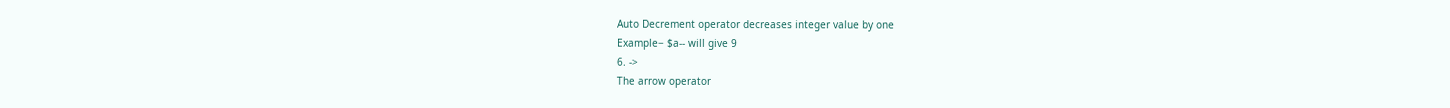Auto Decrement operator decreases integer value by one
Example− $a-- will give 9
6. ->
The arrow operator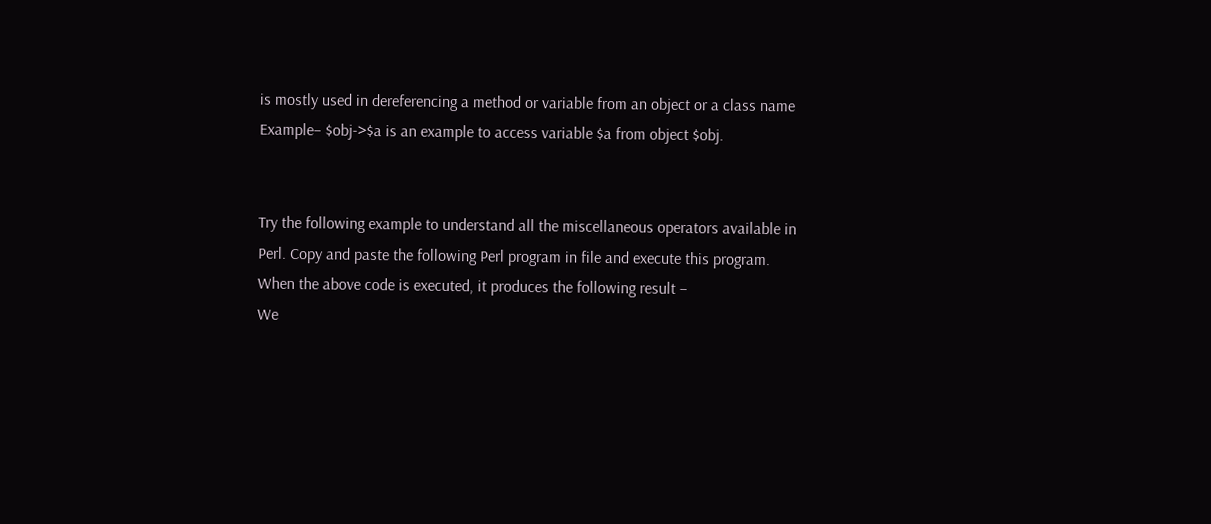is mostly used in dereferencing a method or variable from an object or a class name
Example− $obj->$a is an example to access variable $a from object $obj.


Try the following example to understand all the miscellaneous operators available in Perl. Copy and paste the following Perl program in file and execute this program.
When the above code is executed, it produces the following result −
We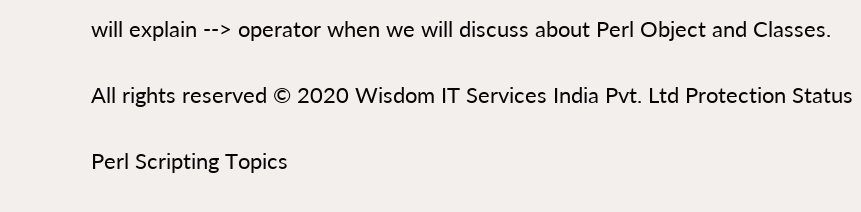will explain --> operator when we will discuss about Perl Object and Classes.

All rights reserved © 2020 Wisdom IT Services India Pvt. Ltd Protection Status

Perl Scripting Topics